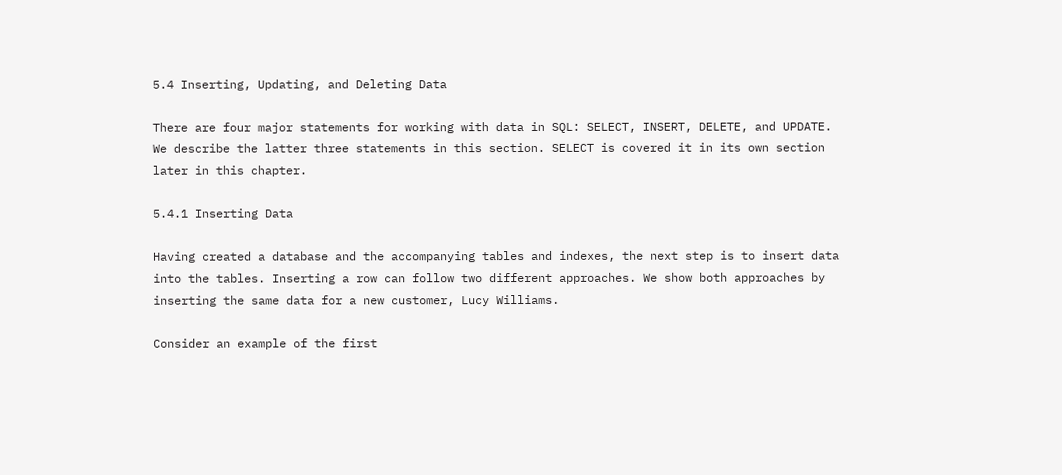5.4 Inserting, Updating, and Deleting Data

There are four major statements for working with data in SQL: SELECT, INSERT, DELETE, and UPDATE. We describe the latter three statements in this section. SELECT is covered it in its own section later in this chapter.

5.4.1 Inserting Data

Having created a database and the accompanying tables and indexes, the next step is to insert data into the tables. Inserting a row can follow two different approaches. We show both approaches by inserting the same data for a new customer, Lucy Williams.

Consider an example of the first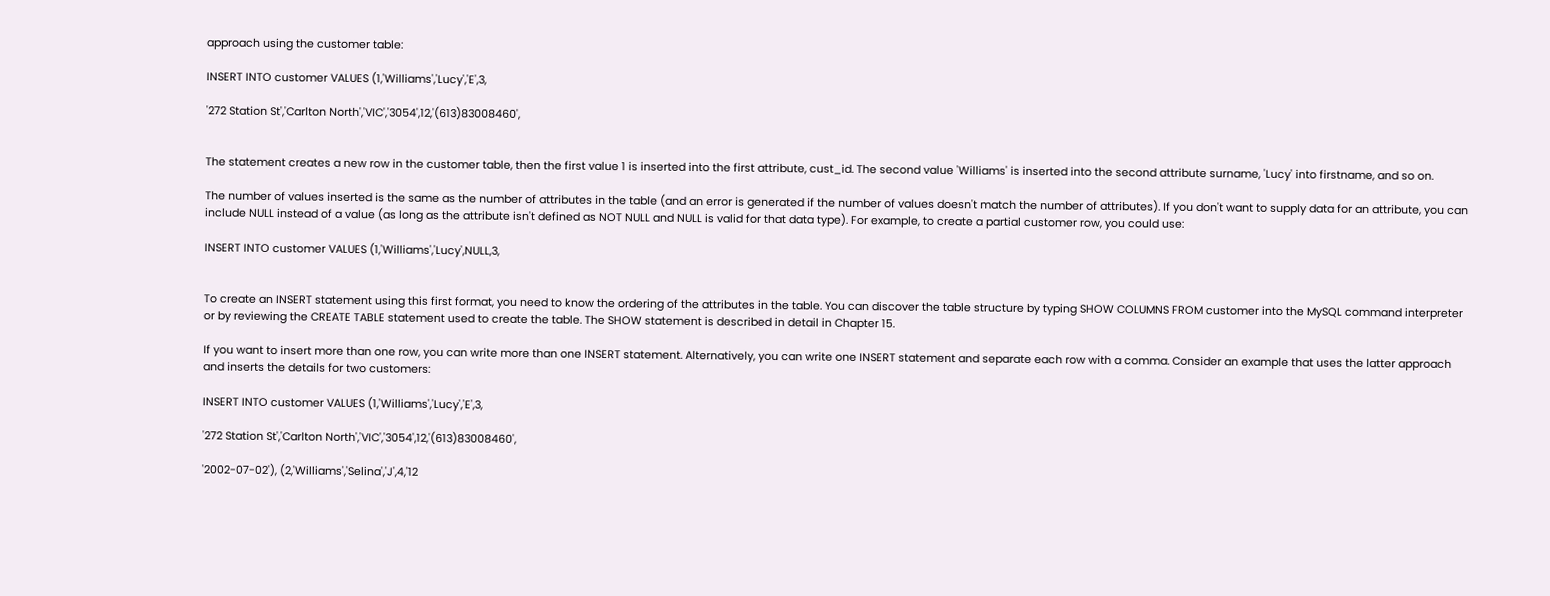approach using the customer table:

INSERT INTO customer VALUES (1,'Williams','Lucy','E',3,

'272 Station St','Carlton North','VIC','3054',12,'(613)83008460',


The statement creates a new row in the customer table, then the first value 1 is inserted into the first attribute, cust_id. The second value 'Williams' is inserted into the second attribute surname, 'Lucy' into firstname, and so on.

The number of values inserted is the same as the number of attributes in the table (and an error is generated if the number of values doesn't match the number of attributes). If you don't want to supply data for an attribute, you can include NULL instead of a value (as long as the attribute isn't defined as NOT NULL and NULL is valid for that data type). For example, to create a partial customer row, you could use:

INSERT INTO customer VALUES (1,'Williams','Lucy',NULL,3,


To create an INSERT statement using this first format, you need to know the ordering of the attributes in the table. You can discover the table structure by typing SHOW COLUMNS FROM customer into the MySQL command interpreter or by reviewing the CREATE TABLE statement used to create the table. The SHOW statement is described in detail in Chapter 15.

If you want to insert more than one row, you can write more than one INSERT statement. Alternatively, you can write one INSERT statement and separate each row with a comma. Consider an example that uses the latter approach and inserts the details for two customers:

INSERT INTO customer VALUES (1,'Williams','Lucy','E',3,

'272 Station St','Carlton North','VIC','3054',12,'(613)83008460',

'2002-07-02'), (2,'Williams','Selina','J',4,'12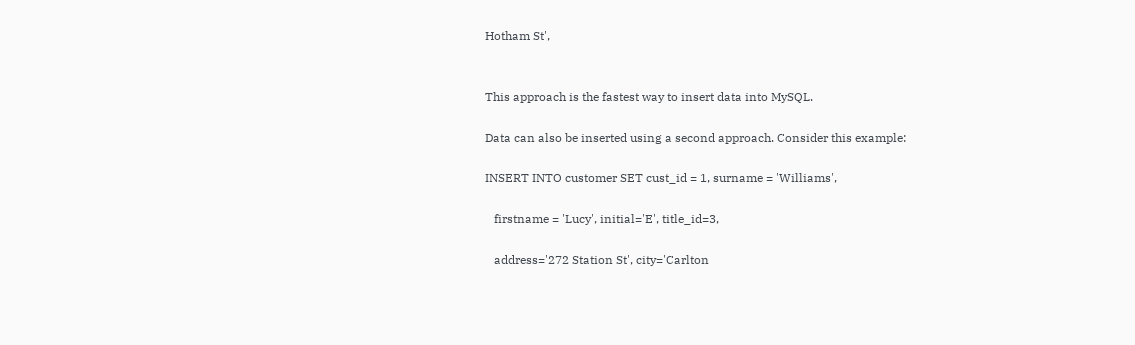Hotham St',


This approach is the fastest way to insert data into MySQL.

Data can also be inserted using a second approach. Consider this example:

INSERT INTO customer SET cust_id = 1, surname = 'Williams',

   firstname = 'Lucy', initial='E', title_id=3,

   address='272 Station St', city='Carlton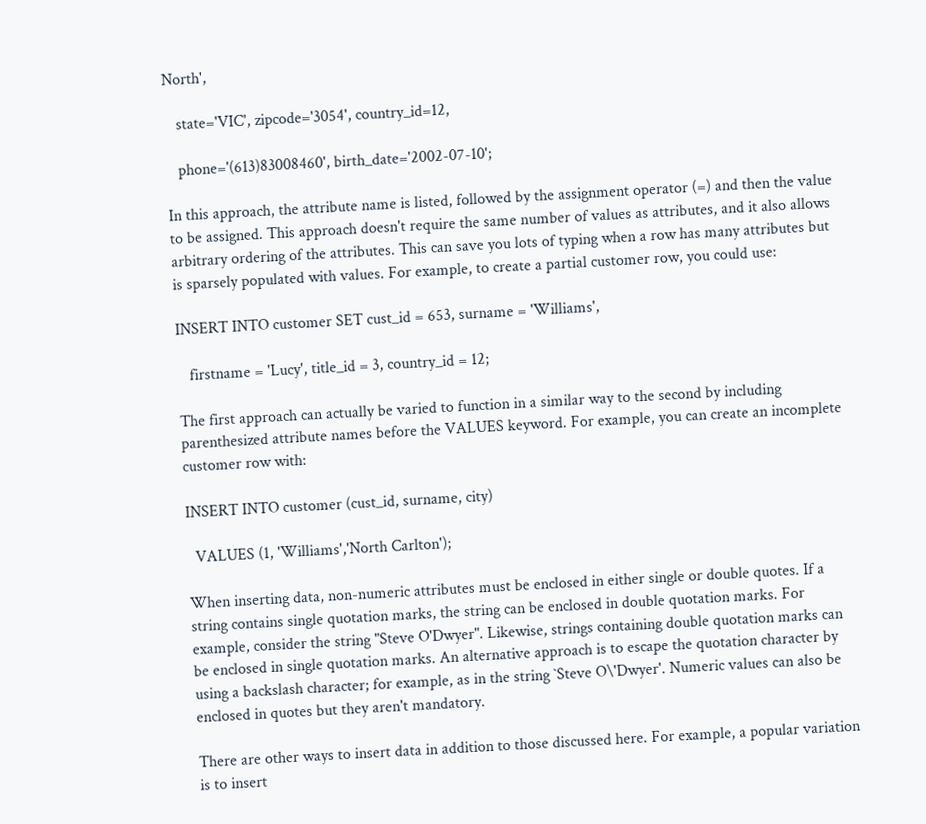North',

   state='VIC', zipcode='3054', country_id=12,

   phone='(613)83008460', birth_date='2002-07-10';

In this approach, the attribute name is listed, followed by the assignment operator (=) and then the value to be assigned. This approach doesn't require the same number of values as attributes, and it also allows arbitrary ordering of the attributes. This can save you lots of typing when a row has many attributes but is sparsely populated with values. For example, to create a partial customer row, you could use:

INSERT INTO customer SET cust_id = 653, surname = 'Williams',

   firstname = 'Lucy', title_id = 3, country_id = 12;

The first approach can actually be varied to function in a similar way to the second by including parenthesized attribute names before the VALUES keyword. For example, you can create an incomplete customer row with:

INSERT INTO customer (cust_id, surname, city)

  VALUES (1, 'Williams','North Carlton');

When inserting data, non-numeric attributes must be enclosed in either single or double quotes. If a string contains single quotation marks, the string can be enclosed in double quotation marks. For example, consider the string "Steve O'Dwyer". Likewise, strings containing double quotation marks can be enclosed in single quotation marks. An alternative approach is to escape the quotation character by using a backslash character; for example, as in the string `Steve O\'Dwyer'. Numeric values can also be enclosed in quotes but they aren't mandatory.

There are other ways to insert data in addition to those discussed here. For example, a popular variation is to insert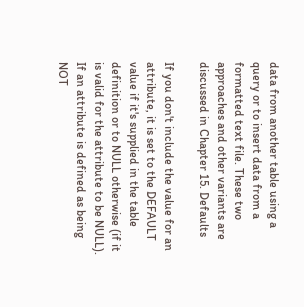data from another table using a query or to insert data from a formatted text file. These two approaches and other variants are discussed in Chapter 15. Defaults

If you don't include the value for an attribute, it is set to the DEFAULT value if it's supplied in the table definition or to NULL otherwise (if it is valid for the attribute to be NULL). If an attribute is defined as being NOT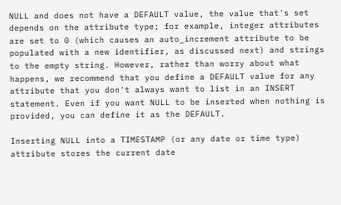NULL and does not have a DEFAULT value, the value that's set depends on the attribute type; for example, integer attributes are set to 0 (which causes an auto_increment attribute to be populated with a new identifier, as discussed next) and strings to the empty string. However, rather than worry about what happens, we recommend that you define a DEFAULT value for any attribute that you don't always want to list in an INSERT statement. Even if you want NULL to be inserted when nothing is provided, you can define it as the DEFAULT.

Inserting NULL into a TIMESTAMP (or any date or time type) attribute stores the current date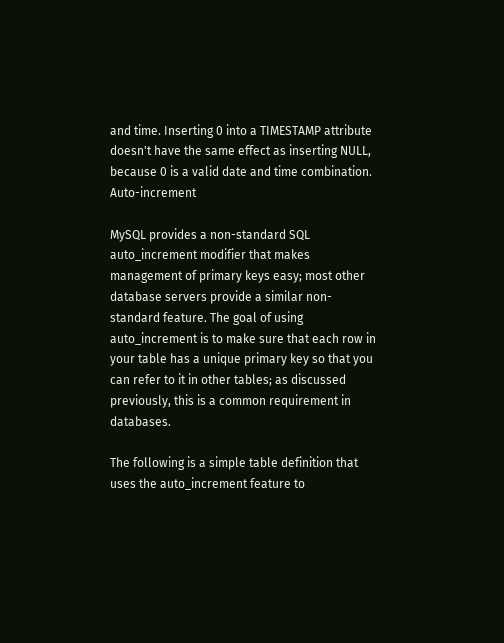and time. Inserting 0 into a TIMESTAMP attribute doesn't have the same effect as inserting NULL, because 0 is a valid date and time combination. Auto-increment

MySQL provides a non-standard SQL auto_increment modifier that makes management of primary keys easy; most other database servers provide a similar non-standard feature. The goal of using auto_increment is to make sure that each row in your table has a unique primary key so that you can refer to it in other tables; as discussed previously, this is a common requirement in databases.

The following is a simple table definition that uses the auto_increment feature to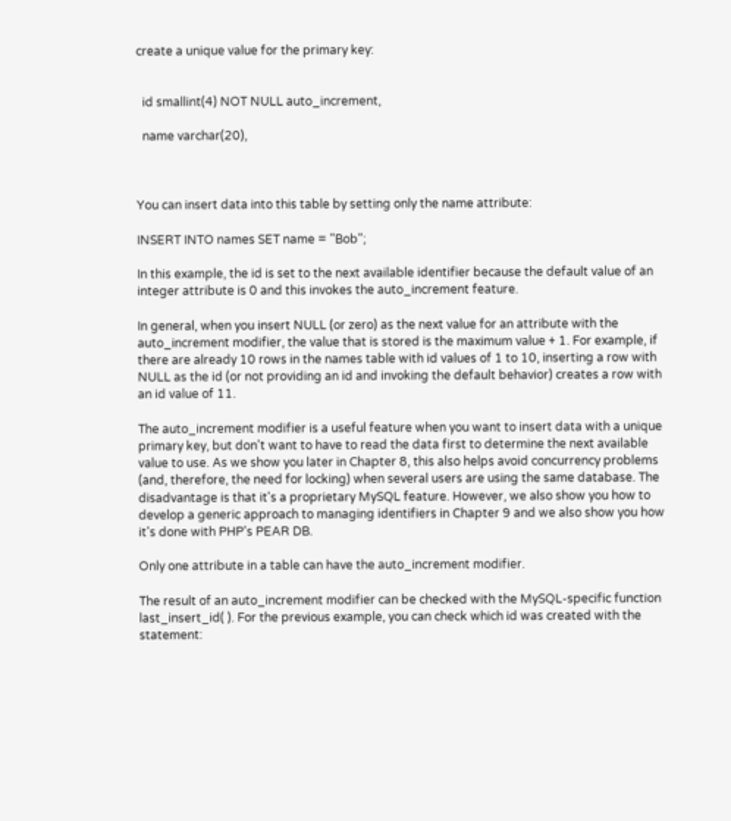create a unique value for the primary key:


  id smallint(4) NOT NULL auto_increment,

  name varchar(20),



You can insert data into this table by setting only the name attribute:

INSERT INTO names SET name = "Bob";

In this example, the id is set to the next available identifier because the default value of an integer attribute is 0 and this invokes the auto_increment feature.

In general, when you insert NULL (or zero) as the next value for an attribute with the auto_increment modifier, the value that is stored is the maximum value + 1. For example, if there are already 10 rows in the names table with id values of 1 to 10, inserting a row with NULL as the id (or not providing an id and invoking the default behavior) creates a row with an id value of 11.

The auto_increment modifier is a useful feature when you want to insert data with a unique primary key, but don't want to have to read the data first to determine the next available value to use. As we show you later in Chapter 8, this also helps avoid concurrency problems (and, therefore, the need for locking) when several users are using the same database. The disadvantage is that it's a proprietary MySQL feature. However, we also show you how to develop a generic approach to managing identifiers in Chapter 9 and we also show you how it's done with PHP's PEAR DB.

Only one attribute in a table can have the auto_increment modifier.

The result of an auto_increment modifier can be checked with the MySQL-specific function last_insert_id( ). For the previous example, you can check which id was created with the statement: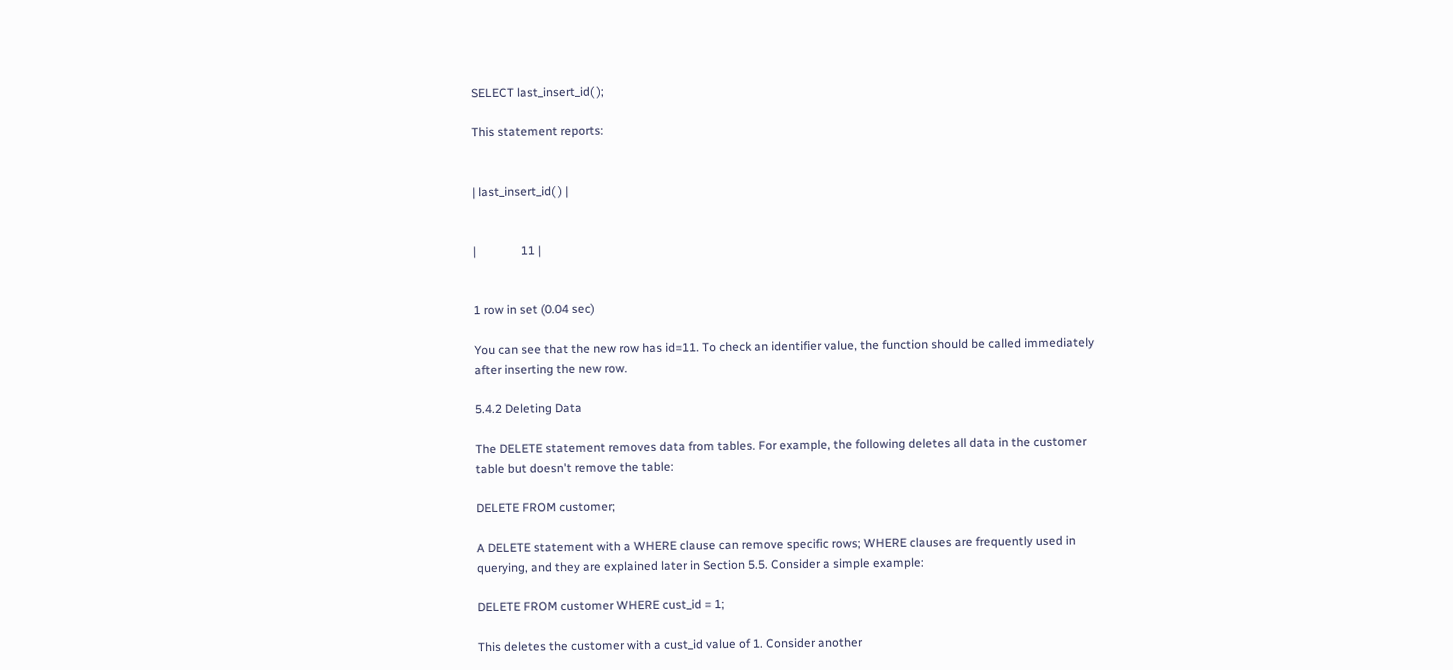SELECT last_insert_id( );

This statement reports:


| last_insert_id( ) |


|               11 |


1 row in set (0.04 sec)

You can see that the new row has id=11. To check an identifier value, the function should be called immediately after inserting the new row.

5.4.2 Deleting Data

The DELETE statement removes data from tables. For example, the following deletes all data in the customer table but doesn't remove the table:

DELETE FROM customer;

A DELETE statement with a WHERE clause can remove specific rows; WHERE clauses are frequently used in querying, and they are explained later in Section 5.5. Consider a simple example:

DELETE FROM customer WHERE cust_id = 1;

This deletes the customer with a cust_id value of 1. Consider another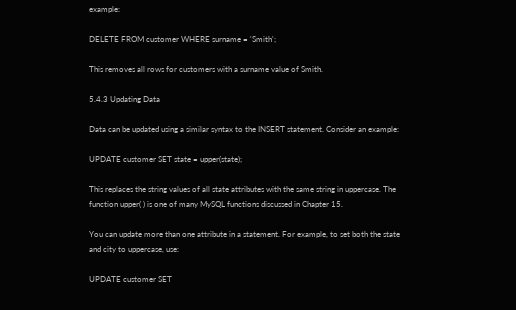example:

DELETE FROM customer WHERE surname = 'Smith';

This removes all rows for customers with a surname value of Smith.

5.4.3 Updating Data

Data can be updated using a similar syntax to the INSERT statement. Consider an example:

UPDATE customer SET state = upper(state);

This replaces the string values of all state attributes with the same string in uppercase. The function upper( ) is one of many MySQL functions discussed in Chapter 15.

You can update more than one attribute in a statement. For example, to set both the state and city to uppercase, use:

UPDATE customer SET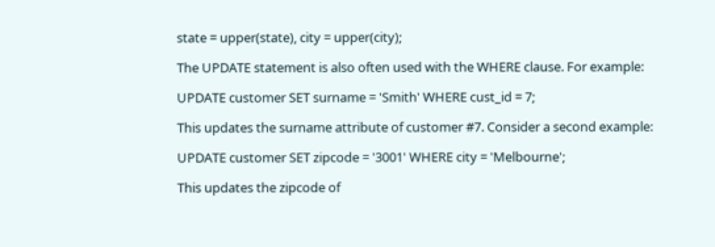state = upper(state), city = upper(city);

The UPDATE statement is also often used with the WHERE clause. For example:

UPDATE customer SET surname = 'Smith' WHERE cust_id = 7;

This updates the surname attribute of customer #7. Consider a second example:

UPDATE customer SET zipcode = '3001' WHERE city = 'Melbourne';

This updates the zipcode of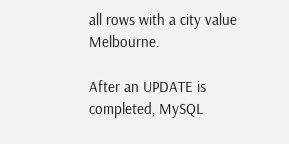all rows with a city value Melbourne.

After an UPDATE is completed, MySQL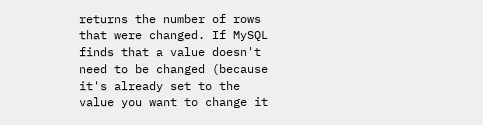returns the number of rows that were changed. If MySQL finds that a value doesn't need to be changed (because it's already set to the value you want to change it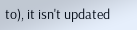to), it isn't updated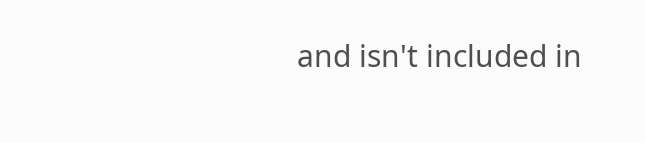and isn't included in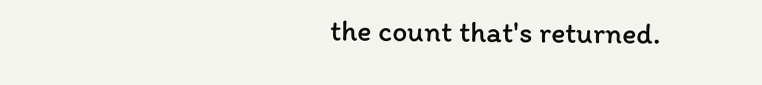the count that's returned.